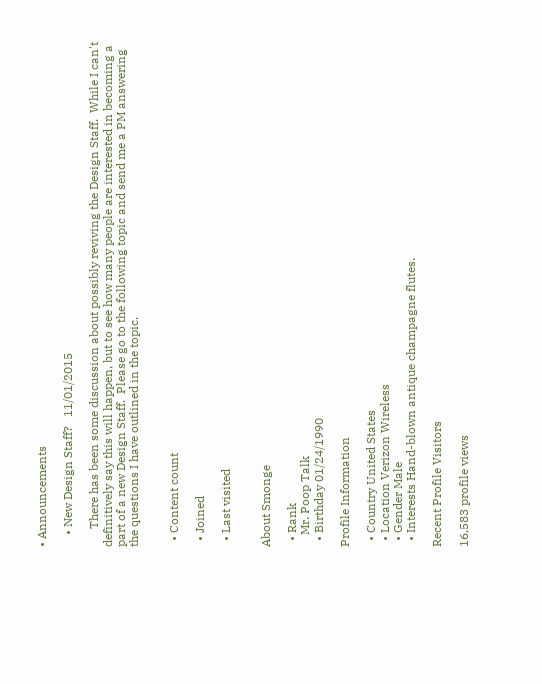• Announcements

    • New Design Staff?   11/01/2015

      There has been some discussion about possibly reviving the Design Staff.  While I can't definitively say this will happen, but to see how many people are interested in becoming a part of a new Design Staff.  Please go to the following topic and send me a PM answering the questions I have outlined in the topic.


  • Content count

  • Joined

  • Last visited


About Smonge

  • Rank
    Mr. Poop Talk
  • Birthday 01/24/1990

Profile Information

  • Country United States
  • Location Verizon Wireless
  • Gender Male
  • Interests Hand-blown antique champagne flutes.

Recent Profile Visitors

16,583 profile views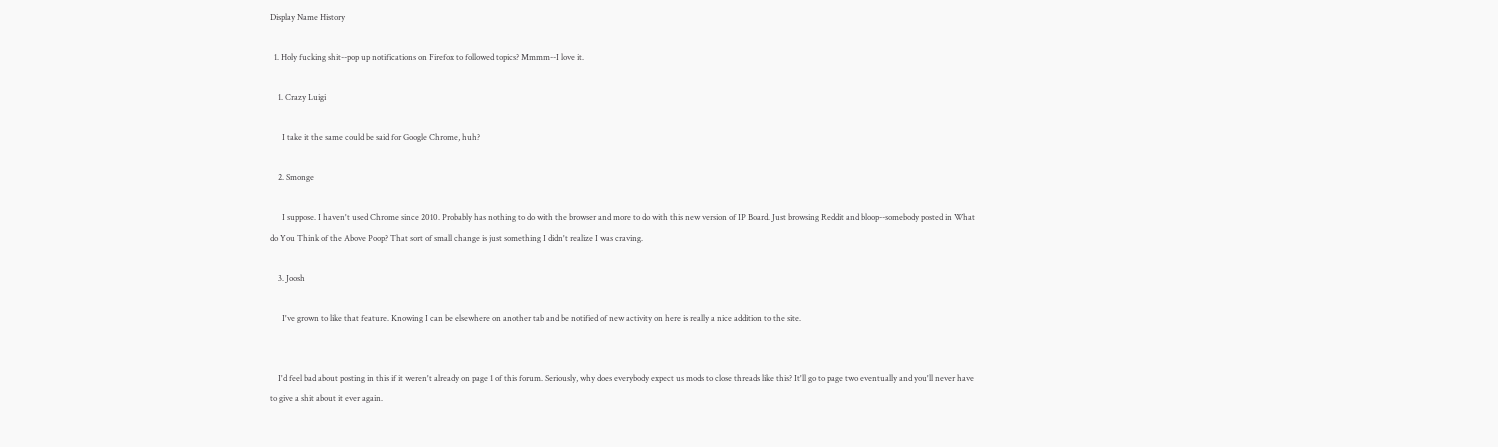Display Name History

  1. Holy fucking shit--pop up notifications on Firefox to followed topics? Mmmm--I love it.

    1. Crazy Luigi

      I take it the same could be said for Google Chrome, huh?

    2. Smonge

      I suppose. I haven't used Chrome since 2010. Probably has nothing to do with the browser and more to do with this new version of IP Board. Just browsing Reddit and bloop--somebody posted in What do You Think of the Above Poop? That sort of small change is just something I didn't realize I was craving.

    3. Joosh

      I've grown to like that feature. Knowing I can be elsewhere on another tab and be notified of new activity on here is really a nice addition to the site.


    I'd feel bad about posting in this if it weren't already on page 1 of this forum. Seriously, why does everybody expect us mods to close threads like this? It'll go to page two eventually and you'll never have to give a shit about it ever again.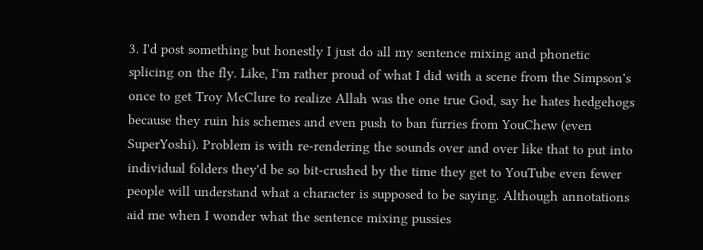3. I'd post something but honestly I just do all my sentence mixing and phonetic splicing on the fly. Like, I'm rather proud of what I did with a scene from the Simpson's once to get Troy McClure to realize Allah was the one true God, say he hates hedgehogs because they ruin his schemes and even push to ban furries from YouChew (even SuperYoshi). Problem is with re-rendering the sounds over and over like that to put into individual folders they'd be so bit-crushed by the time they get to YouTube even fewer people will understand what a character is supposed to be saying. Although annotations aid me when I wonder what the sentence mixing pussies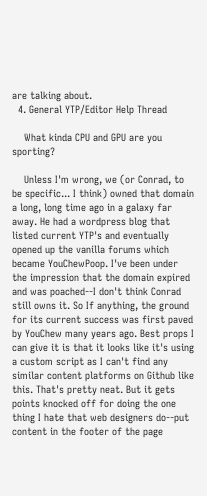are talking about.
  4. General YTP/Editor Help Thread

    What kinda CPU and GPU are you sporting?

    Unless I'm wrong, we (or Conrad, to be specific... I think) owned that domain a long, long time ago in a galaxy far away. He had a wordpress blog that listed current YTP's and eventually opened up the vanilla forums which became YouChewPoop. I've been under the impression that the domain expired and was poached--I don't think Conrad still owns it. So If anything, the ground for its current success was first paved by YouChew many years ago. Best props I can give it is that it looks like it's using a custom script as I can't find any similar content platforms on Github like this. That's pretty neat. But it gets points knocked off for doing the one thing I hate that web designers do--put content in the footer of the page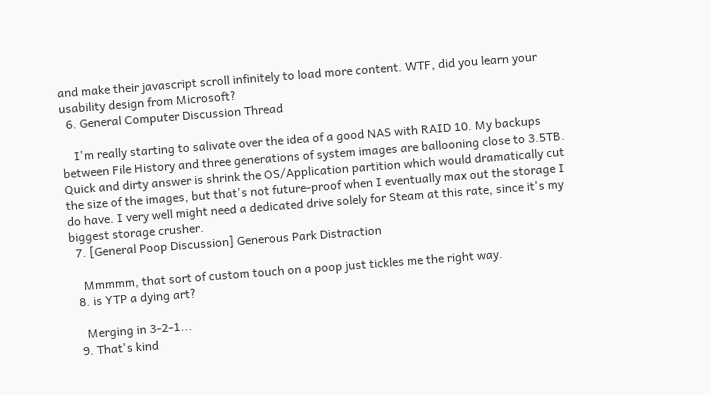and make their javascript scroll infinitely to load more content. WTF, did you learn your usability design from Microsoft?
  6. General Computer Discussion Thread

    I'm really starting to salivate over the idea of a good NAS with RAID 10. My backups between File History and three generations of system images are ballooning close to 3.5TB. Quick and dirty answer is shrink the OS/Application partition which would dramatically cut the size of the images, but that's not future-proof when I eventually max out the storage I do have. I very well might need a dedicated drive solely for Steam at this rate, since it's my biggest storage crusher.
  7. [General Poop Discussion] Generous Park Distraction

    Mmmmm, that sort of custom touch on a poop just tickles me the right way.
  8. is YTP a dying art?

    Merging in 3-2-1...
  9. That's kind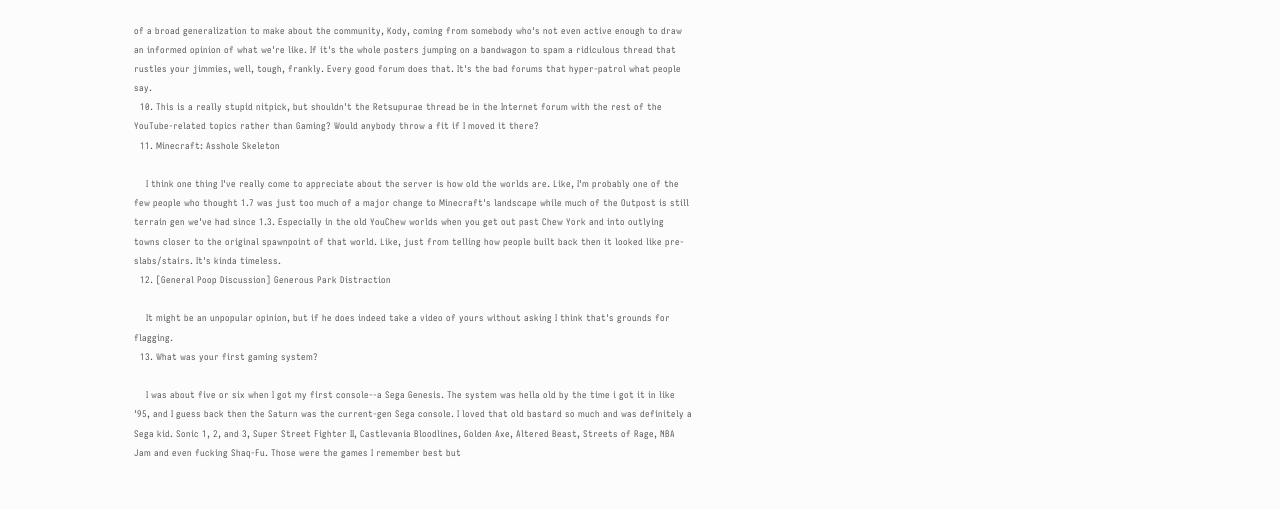of a broad generalization to make about the community, Kody, coming from somebody who's not even active enough to draw an informed opinion of what we're like. If it's the whole posters jumping on a bandwagon to spam a ridiculous thread that rustles your jimmies, well, tough, frankly. Every good forum does that. It's the bad forums that hyper-patrol what people say.
  10. This is a really stupid nitpick, but shouldn't the Retsupurae thread be in the Internet forum with the rest of the YouTube-related topics rather than Gaming? Would anybody throw a fit if I moved it there?
  11. Minecraft: Asshole Skeleton

    I think one thing I've really come to appreciate about the server is how old the worlds are. Like, I'm probably one of the few people who thought 1.7 was just too much of a major change to Minecraft's landscape while much of the Outpost is still terrain gen we've had since 1.3. Especially in the old YouChew worlds when you get out past Chew York and into outlying towns closer to the original spawnpoint of that world. Like, just from telling how people built back then it looked like pre-slabs/stairs. It's kinda timeless.
  12. [General Poop Discussion] Generous Park Distraction

    It might be an unpopular opinion, but if he does indeed take a video of yours without asking I think that's grounds for flagging.
  13. What was your first gaming system?

    I was about five or six when I got my first console--a Sega Genesis. The system was hella old by the time i got it in like '95, and I guess back then the Saturn was the current-gen Sega console. I loved that old bastard so much and was definitely a Sega kid. Sonic 1, 2, and 3, Super Street Fighter II, Castlevania Bloodlines, Golden Axe, Altered Beast, Streets of Rage, NBA Jam and even fucking Shaq-Fu. Those were the games I remember best but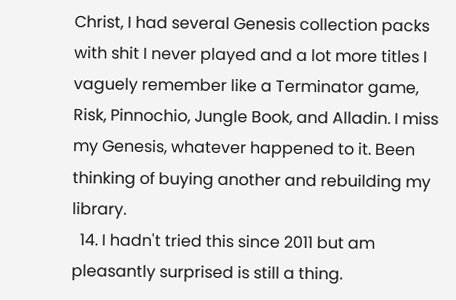Christ, I had several Genesis collection packs with shit I never played and a lot more titles I vaguely remember like a Terminator game, Risk, Pinnochio, Jungle Book, and Alladin. I miss my Genesis, whatever happened to it. Been thinking of buying another and rebuilding my library.
  14. I hadn't tried this since 2011 but am pleasantly surprised is still a thing.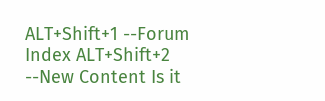ALT+Shift+1 --Forum Index ALT+Shift+2 --New Content Is it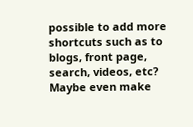possible to add more shortcuts such as to blogs, front page, search, videos, etc? Maybe even make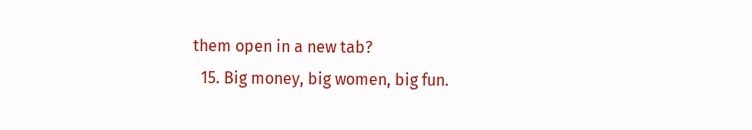them open in a new tab?
  15. Big money, big women, big fun.